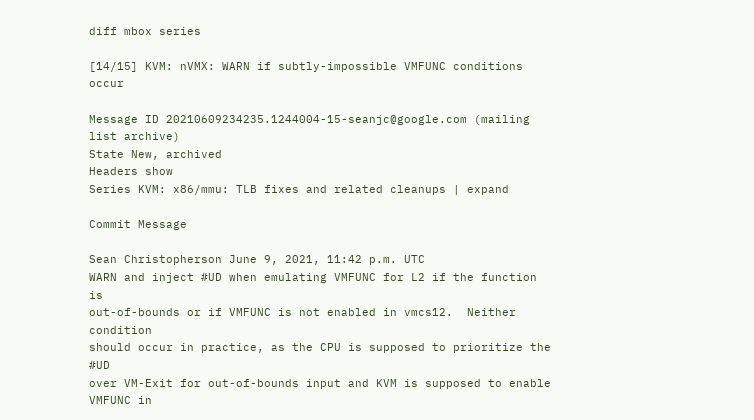diff mbox series

[14/15] KVM: nVMX: WARN if subtly-impossible VMFUNC conditions occur

Message ID 20210609234235.1244004-15-seanjc@google.com (mailing list archive)
State New, archived
Headers show
Series KVM: x86/mmu: TLB fixes and related cleanups | expand

Commit Message

Sean Christopherson June 9, 2021, 11:42 p.m. UTC
WARN and inject #UD when emulating VMFUNC for L2 if the function is
out-of-bounds or if VMFUNC is not enabled in vmcs12.  Neither condition
should occur in practice, as the CPU is supposed to prioritize the #UD
over VM-Exit for out-of-bounds input and KVM is supposed to enable
VMFUNC in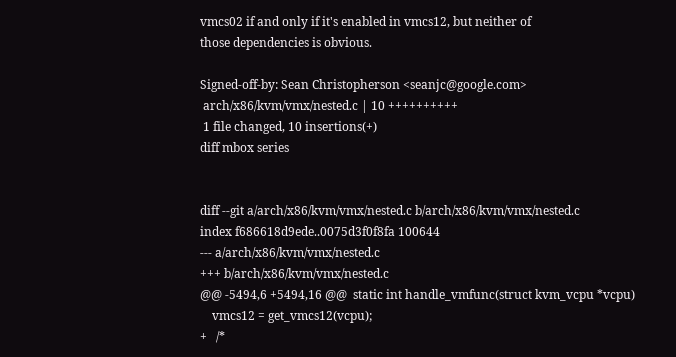vmcs02 if and only if it's enabled in vmcs12, but neither of
those dependencies is obvious.

Signed-off-by: Sean Christopherson <seanjc@google.com>
 arch/x86/kvm/vmx/nested.c | 10 ++++++++++
 1 file changed, 10 insertions(+)
diff mbox series


diff --git a/arch/x86/kvm/vmx/nested.c b/arch/x86/kvm/vmx/nested.c
index f686618d9ede..0075d3f0f8fa 100644
--- a/arch/x86/kvm/vmx/nested.c
+++ b/arch/x86/kvm/vmx/nested.c
@@ -5494,6 +5494,16 @@  static int handle_vmfunc(struct kvm_vcpu *vcpu)
    vmcs12 = get_vmcs12(vcpu);
+   /*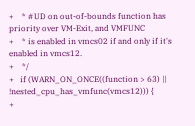+    * #UD on out-of-bounds function has priority over VM-Exit, and VMFUNC
+    * is enabled in vmcs02 if and only if it's enabled in vmcs12.
+    */
+   if (WARN_ON_ONCE((function > 63) || !nested_cpu_has_vmfunc(vmcs12))) {
+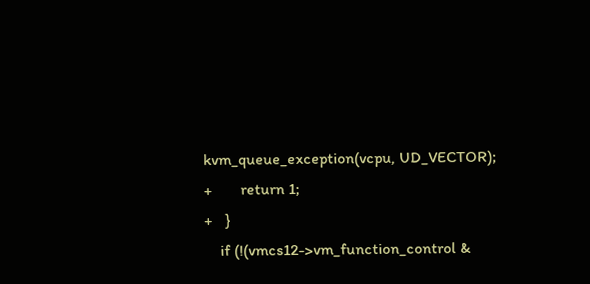kvm_queue_exception(vcpu, UD_VECTOR);
+       return 1;
+   }
    if (!(vmcs12->vm_function_control &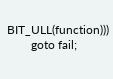BIT_ULL(function)))
        goto fail;